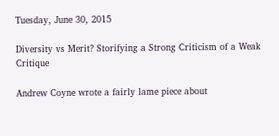Tuesday, June 30, 2015

Diversity vs Merit? Storifying a Strong Criticism of a Weak Critique

Andrew Coyne wrote a fairly lame piece about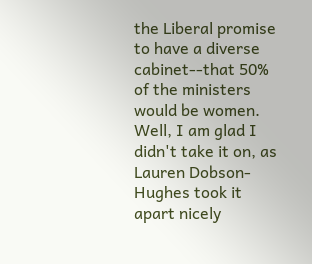the Liberal promise to have a diverse cabinet--that 50% of the ministers would be women.  Well, I am glad I didn't take it on, as Lauren Dobson-Hughes took it apart nicely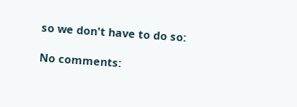so we don't have to do so:

No comments: